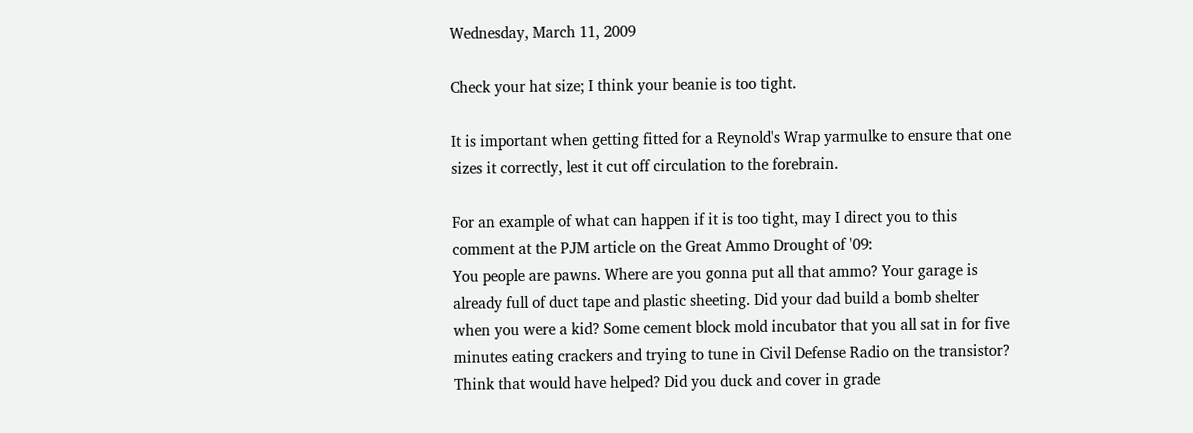Wednesday, March 11, 2009

Check your hat size; I think your beanie is too tight.

It is important when getting fitted for a Reynold's Wrap yarmulke to ensure that one sizes it correctly, lest it cut off circulation to the forebrain.

For an example of what can happen if it is too tight, may I direct you to this comment at the PJM article on the Great Ammo Drought of '09:
You people are pawns. Where are you gonna put all that ammo? Your garage is already full of duct tape and plastic sheeting. Did your dad build a bomb shelter when you were a kid? Some cement block mold incubator that you all sat in for five minutes eating crackers and trying to tune in Civil Defense Radio on the transistor? Think that would have helped? Did you duck and cover in grade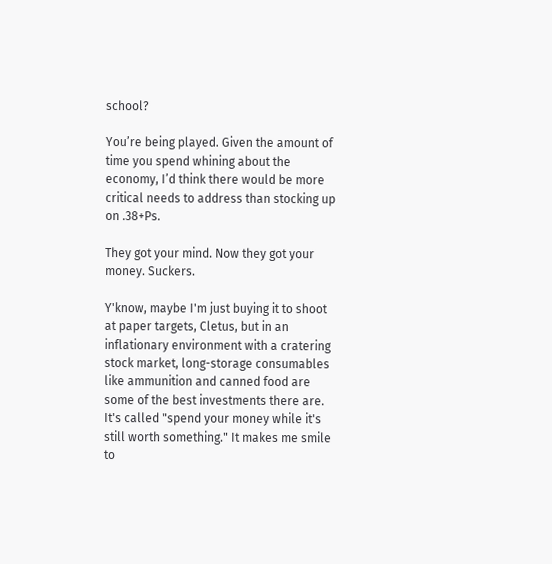school?

You’re being played. Given the amount of time you spend whining about the economy, I’d think there would be more critical needs to address than stocking up on .38+Ps.

They got your mind. Now they got your money. Suckers.

Y'know, maybe I'm just buying it to shoot at paper targets, Cletus, but in an inflationary environment with a cratering stock market, long-storage consumables like ammunition and canned food are some of the best investments there are. It's called "spend your money while it's still worth something." It makes me smile to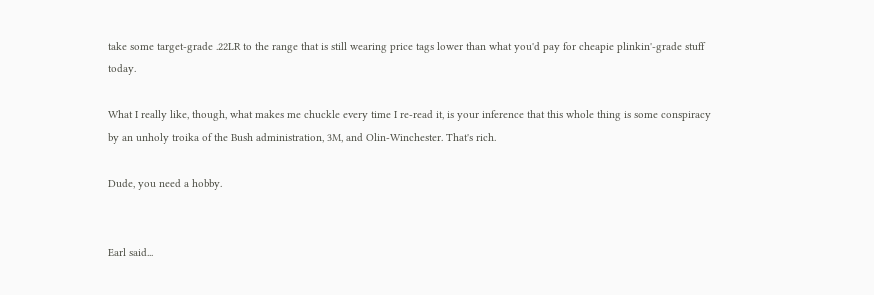take some target-grade .22LR to the range that is still wearing price tags lower than what you'd pay for cheapie plinkin'-grade stuff today.

What I really like, though, what makes me chuckle every time I re-read it, is your inference that this whole thing is some conspiracy by an unholy troika of the Bush administration, 3M, and Olin-Winchester. That's rich.

Dude, you need a hobby.


Earl said...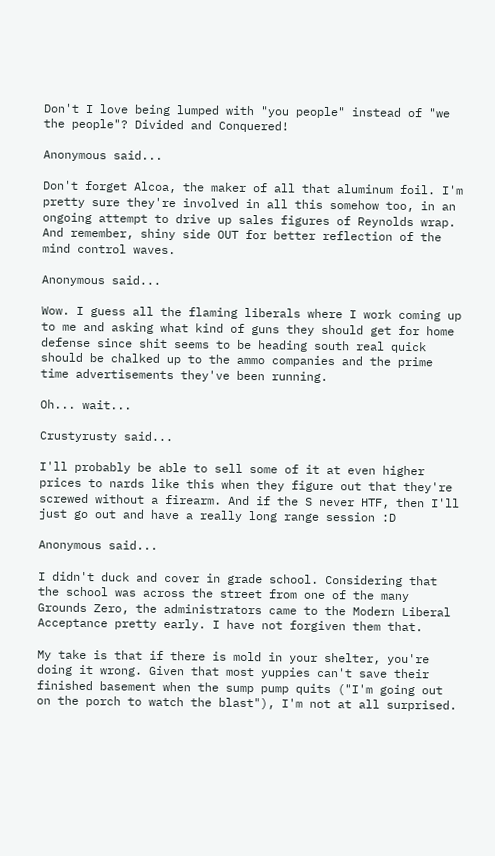Don't I love being lumped with "you people" instead of "we the people"? Divided and Conquered!

Anonymous said...

Don't forget Alcoa, the maker of all that aluminum foil. I'm pretty sure they're involved in all this somehow too, in an ongoing attempt to drive up sales figures of Reynolds wrap. And remember, shiny side OUT for better reflection of the mind control waves.

Anonymous said...

Wow. I guess all the flaming liberals where I work coming up to me and asking what kind of guns they should get for home defense since shit seems to be heading south real quick should be chalked up to the ammo companies and the prime time advertisements they've been running.

Oh... wait...

Crustyrusty said...

I'll probably be able to sell some of it at even higher prices to nards like this when they figure out that they're screwed without a firearm. And if the S never HTF, then I'll just go out and have a really long range session :D

Anonymous said...

I didn't duck and cover in grade school. Considering that the school was across the street from one of the many Grounds Zero, the administrators came to the Modern Liberal Acceptance pretty early. I have not forgiven them that.

My take is that if there is mold in your shelter, you're doing it wrong. Given that most yuppies can't save their finished basement when the sump pump quits ("I'm going out on the porch to watch the blast"), I'm not at all surprised.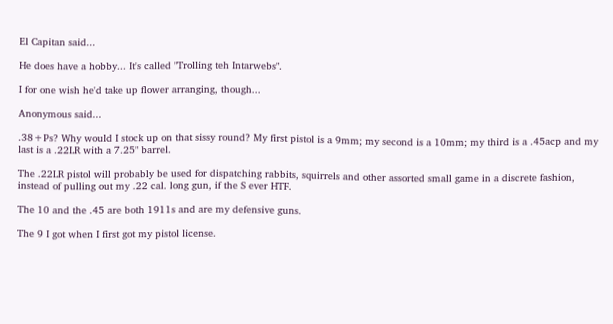El Capitan said...

He does have a hobby... It's called "Trolling teh Intarwebs".

I for one wish he'd take up flower arranging, though...

Anonymous said...

.38+Ps? Why would I stock up on that sissy round? My first pistol is a 9mm; my second is a 10mm; my third is a .45acp and my last is a .22LR with a 7.25" barrel.

The .22LR pistol will probably be used for dispatching rabbits, squirrels and other assorted small game in a discrete fashion, instead of pulling out my .22 cal. long gun, if the S ever HTF.

The 10 and the .45 are both 1911s and are my defensive guns.

The 9 I got when I first got my pistol license.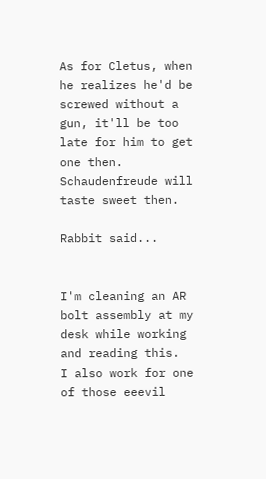As for Cletus, when he realizes he'd be screwed without a gun, it'll be too late for him to get one then. Schaudenfreude will taste sweet then.

Rabbit said...


I'm cleaning an AR bolt assembly at my desk while working and reading this.
I also work for one of those eeevil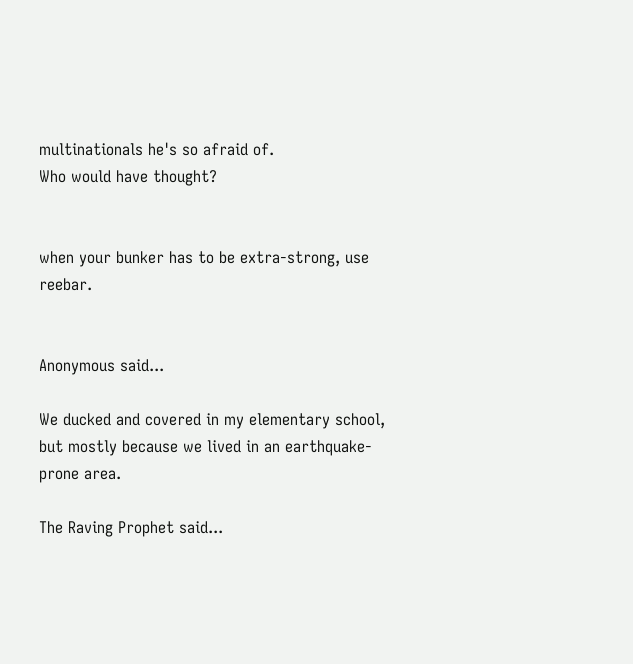multinationals he's so afraid of.
Who would have thought?


when your bunker has to be extra-strong, use reebar.


Anonymous said...

We ducked and covered in my elementary school, but mostly because we lived in an earthquake-prone area.

The Raving Prophet said...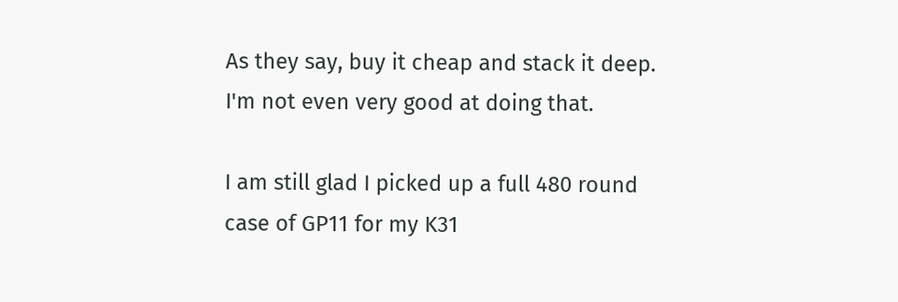As they say, buy it cheap and stack it deep. I'm not even very good at doing that.

I am still glad I picked up a full 480 round case of GP11 for my K31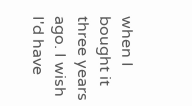when I bought it three years ago. I wish I'd have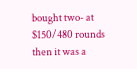bought two- at $150/480 rounds then it was a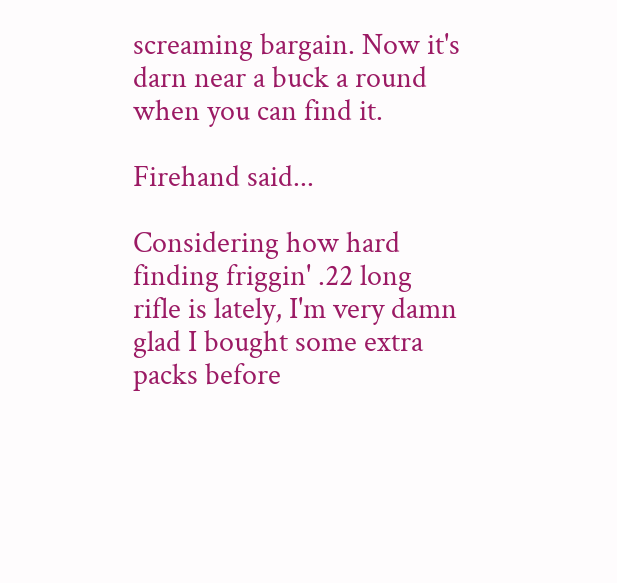screaming bargain. Now it's darn near a buck a round when you can find it.

Firehand said...

Considering how hard finding friggin' .22 long rifle is lately, I'm very damn glad I bought some extra packs before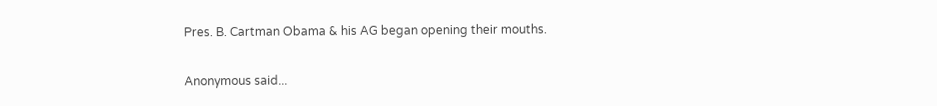Pres. B. Cartman Obama & his AG began opening their mouths.

Anonymous said...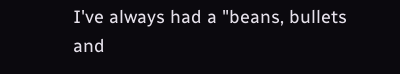I've always had a "beans, bullets and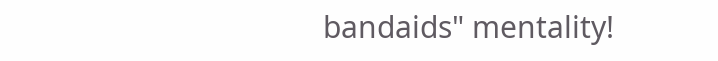bandaids" mentality!